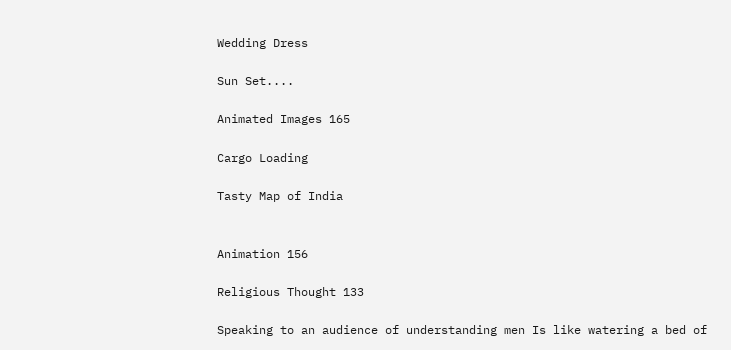Wedding Dress

Sun Set....

Animated Images 165

Cargo Loading

Tasty Map of India


Animation 156

Religious Thought 133

Speaking to an audience of understanding men Is like watering a bed of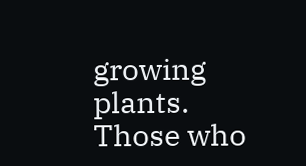growing plants. Those who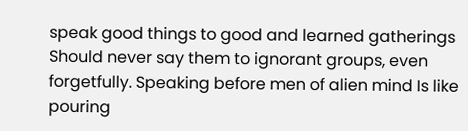speak good things to good and learned gatherings Should never say them to ignorant groups, even forgetfully. Speaking before men of alien mind Is like pouring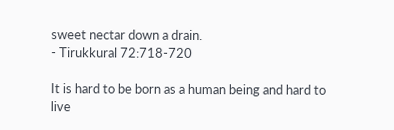sweet nectar down a drain.
- Tirukkural 72:718-720

It is hard to be born as a human being and hard to live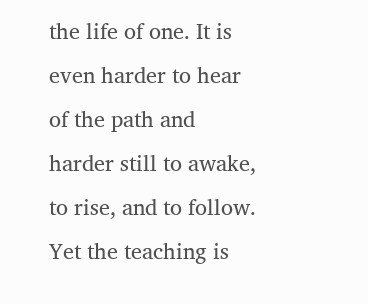the life of one. It is even harder to hear of the path and harder still to awake, to rise, and to follow. Yet the teaching is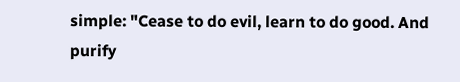simple: "Cease to do evil, learn to do good. And purify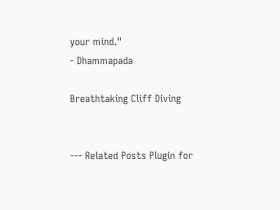your mind."
- Dhammapada

Breathtaking Cliff Diving


--- Related Posts Plugin for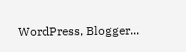WordPress, Blogger...